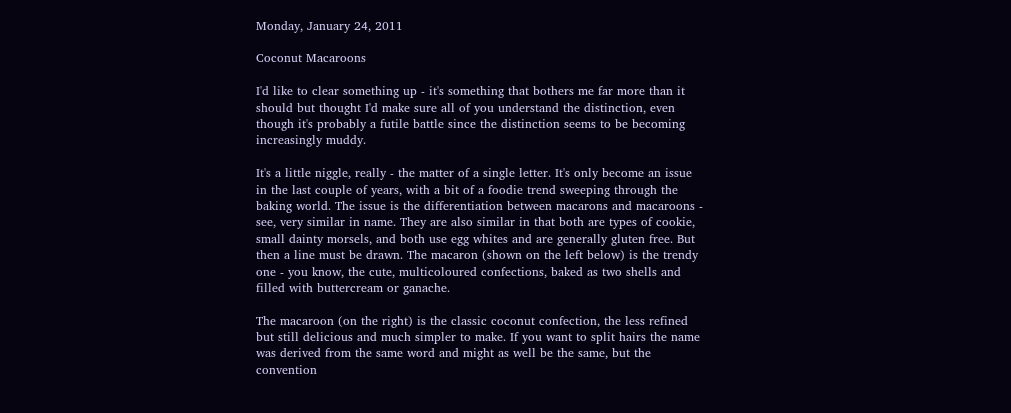Monday, January 24, 2011

Coconut Macaroons

I'd like to clear something up - it's something that bothers me far more than it should but thought I'd make sure all of you understand the distinction, even though it's probably a futile battle since the distinction seems to be becoming increasingly muddy.

It's a little niggle, really - the matter of a single letter. It's only become an issue in the last couple of years, with a bit of a foodie trend sweeping through the baking world. The issue is the differentiation between macarons and macaroons - see, very similar in name. They are also similar in that both are types of cookie, small dainty morsels, and both use egg whites and are generally gluten free. But then a line must be drawn. The macaron (shown on the left below) is the trendy one - you know, the cute, multicoloured confections, baked as two shells and filled with buttercream or ganache.

The macaroon (on the right) is the classic coconut confection, the less refined but still delicious and much simpler to make. If you want to split hairs the name was derived from the same word and might as well be the same, but the convention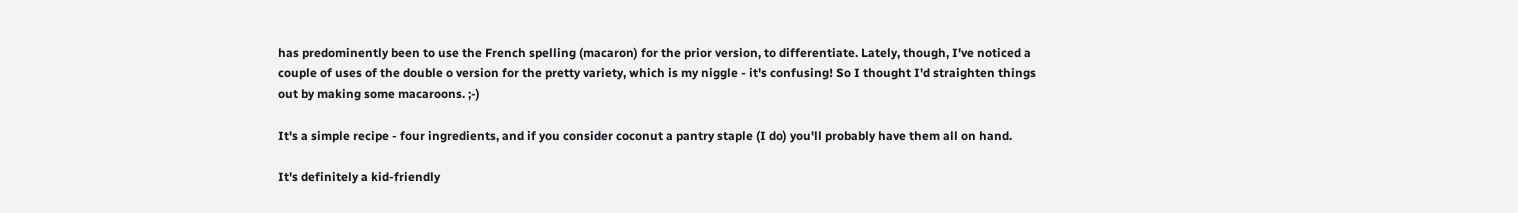has predominently been to use the French spelling (macaron) for the prior version, to differentiate. Lately, though, I've noticed a couple of uses of the double o version for the pretty variety, which is my niggle - it's confusing! So I thought I'd straighten things out by making some macaroons. ;-)

It's a simple recipe - four ingredients, and if you consider coconut a pantry staple (I do) you'll probably have them all on hand.

It's definitely a kid-friendly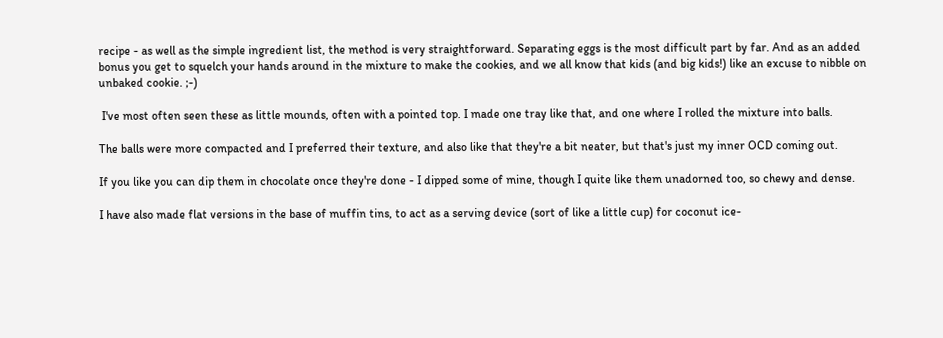recipe - as well as the simple ingredient list, the method is very straightforward. Separating eggs is the most difficult part by far. And as an added bonus you get to squelch your hands around in the mixture to make the cookies, and we all know that kids (and big kids!) like an excuse to nibble on unbaked cookie. ;-)

 I've most often seen these as little mounds, often with a pointed top. I made one tray like that, and one where I rolled the mixture into balls.

The balls were more compacted and I preferred their texture, and also like that they're a bit neater, but that's just my inner OCD coming out.

If you like you can dip them in chocolate once they're done - I dipped some of mine, though I quite like them unadorned too, so chewy and dense.

I have also made flat versions in the base of muffin tins, to act as a serving device (sort of like a little cup) for coconut ice-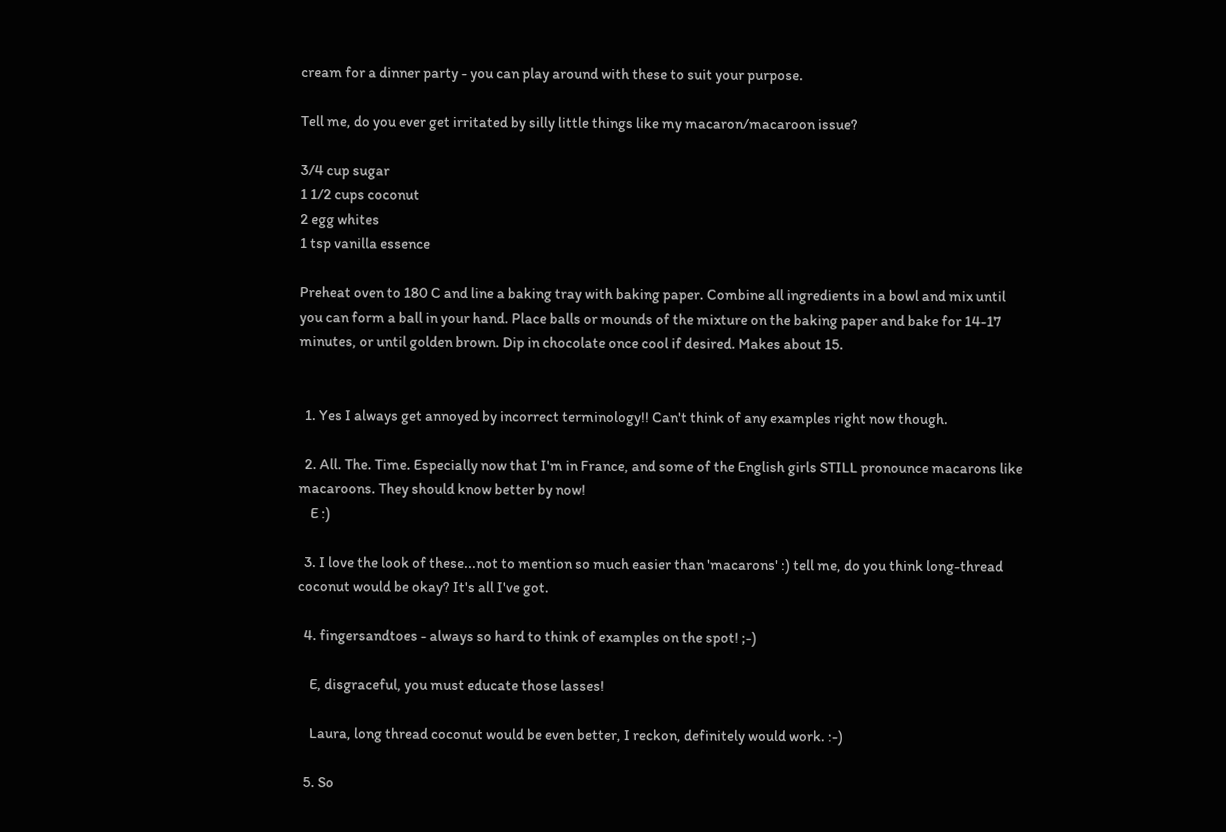cream for a dinner party - you can play around with these to suit your purpose.

Tell me, do you ever get irritated by silly little things like my macaron/macaroon issue?

3/4 cup sugar
1 1/2 cups coconut
2 egg whites
1 tsp vanilla essence

Preheat oven to 180 C and line a baking tray with baking paper. Combine all ingredients in a bowl and mix until you can form a ball in your hand. Place balls or mounds of the mixture on the baking paper and bake for 14-17 minutes, or until golden brown. Dip in chocolate once cool if desired. Makes about 15.


  1. Yes I always get annoyed by incorrect terminology!! Can't think of any examples right now though.

  2. All. The. Time. Especially now that I'm in France, and some of the English girls STILL pronounce macarons like macaroons. They should know better by now!
    E :)

  3. I love the look of these...not to mention so much easier than 'macarons' :) tell me, do you think long-thread coconut would be okay? It's all I've got.

  4. fingersandtoes - always so hard to think of examples on the spot! ;-)

    E, disgraceful, you must educate those lasses!

    Laura, long thread coconut would be even better, I reckon, definitely would work. :-)

  5. So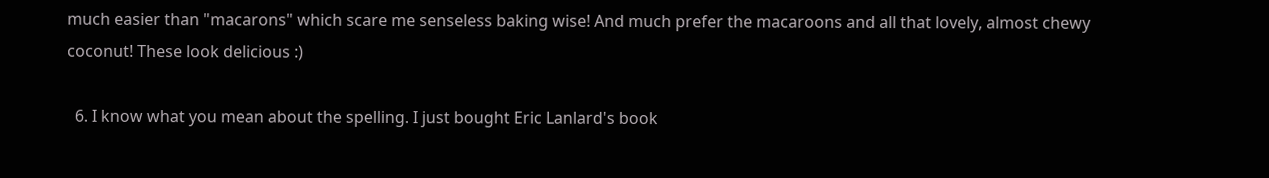much easier than "macarons" which scare me senseless baking wise! And much prefer the macaroons and all that lovely, almost chewy coconut! These look delicious :)

  6. I know what you mean about the spelling. I just bought Eric Lanlard's book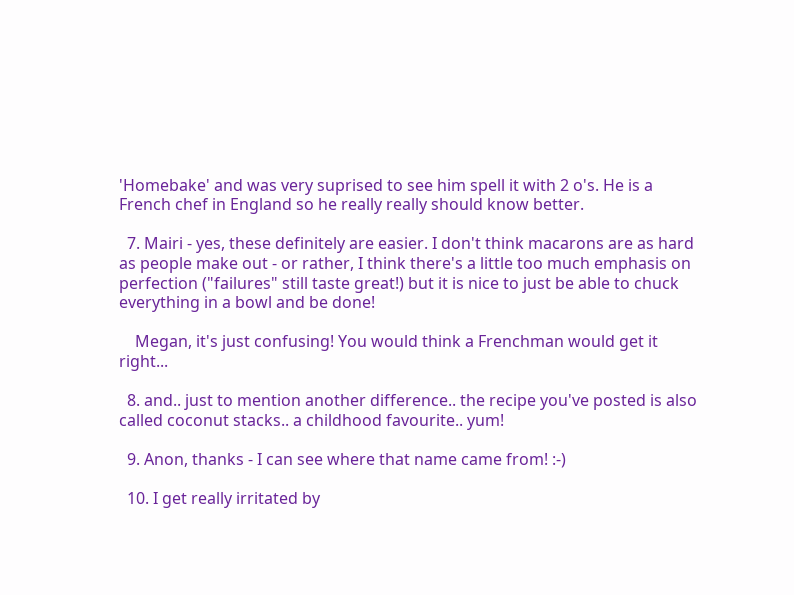'Homebake' and was very suprised to see him spell it with 2 o's. He is a French chef in England so he really really should know better.

  7. Mairi - yes, these definitely are easier. I don't think macarons are as hard as people make out - or rather, I think there's a little too much emphasis on perfection ("failures" still taste great!) but it is nice to just be able to chuck everything in a bowl and be done!

    Megan, it's just confusing! You would think a Frenchman would get it right...

  8. and.. just to mention another difference.. the recipe you've posted is also called coconut stacks.. a childhood favourite.. yum!

  9. Anon, thanks - I can see where that name came from! :-)

  10. I get really irritated by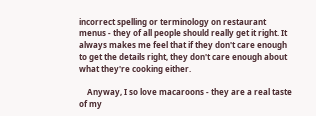incorrect spelling or terminology on restaurant menus - they of all people should really get it right. It always makes me feel that if they don't care enough to get the details right, they don't care enough about what they're cooking either.

    Anyway, I so love macaroons - they are a real taste of my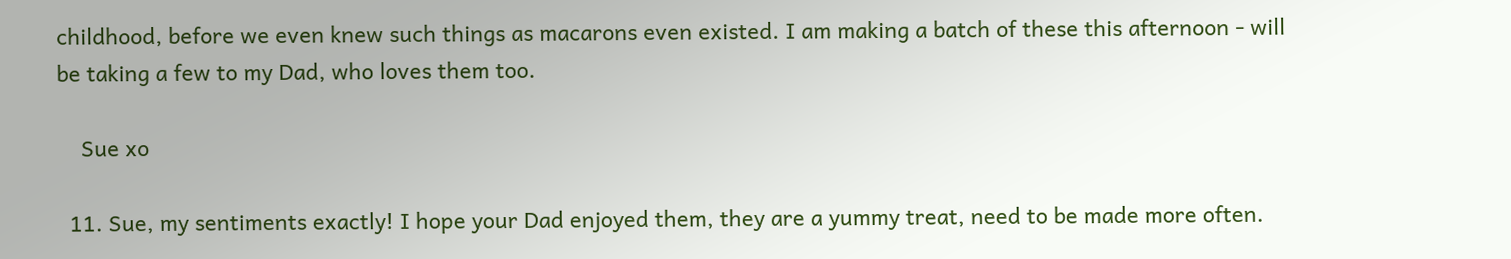childhood, before we even knew such things as macarons even existed. I am making a batch of these this afternoon - will be taking a few to my Dad, who loves them too.

    Sue xo

  11. Sue, my sentiments exactly! I hope your Dad enjoyed them, they are a yummy treat, need to be made more often.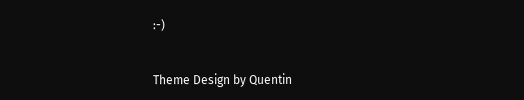:-)


Theme Design by Quentin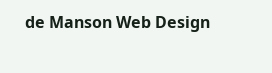de Manson Web Design